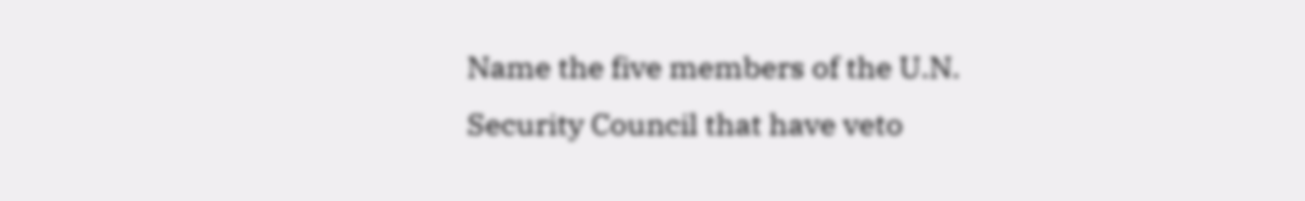Name the five members of the U.N. Security Council that have veto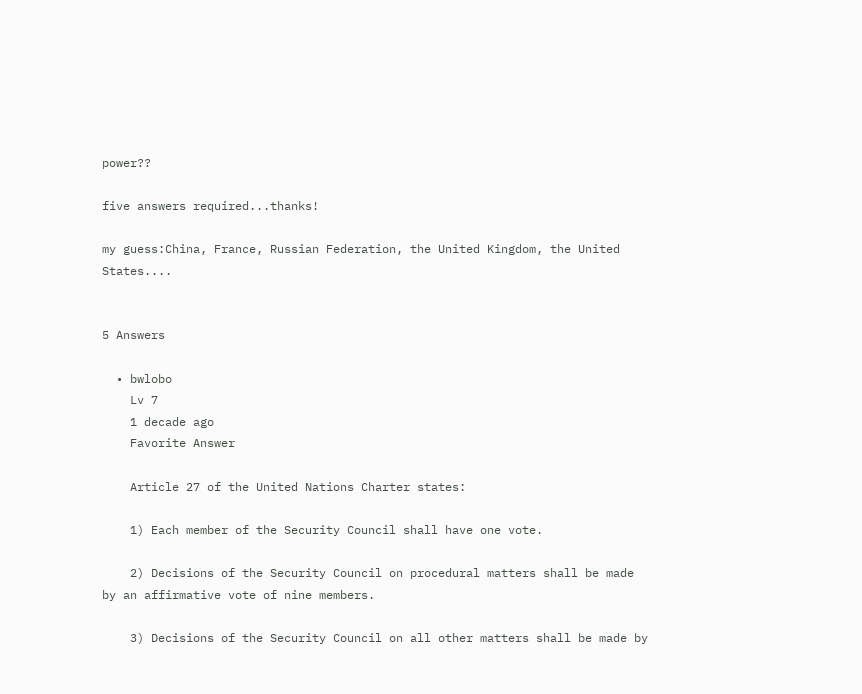power??

five answers required...thanks!

my guess:China, France, Russian Federation, the United Kingdom, the United States....


5 Answers

  • bwlobo
    Lv 7
    1 decade ago
    Favorite Answer

    Article 27 of the United Nations Charter states:

    1) Each member of the Security Council shall have one vote.

    2) Decisions of the Security Council on procedural matters shall be made by an affirmative vote of nine members.

    3) Decisions of the Security Council on all other matters shall be made by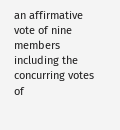an affirmative vote of nine members including the concurring votes of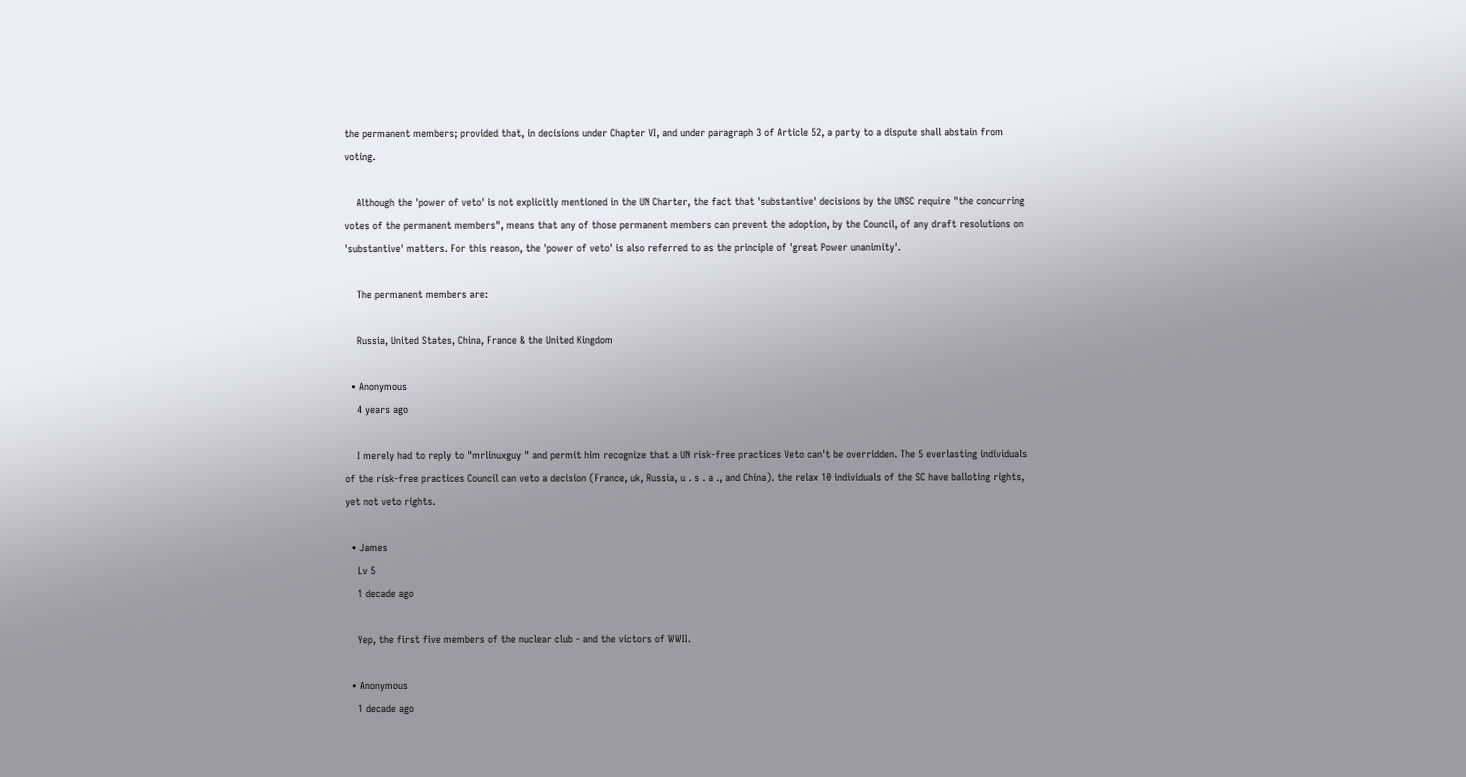the permanent members; provided that, in decisions under Chapter VI, and under paragraph 3 of Article 52, a party to a dispute shall abstain from voting.

    Although the 'power of veto' is not explicitly mentioned in the UN Charter, the fact that 'substantive' decisions by the UNSC require "the concurring votes of the permanent members", means that any of those permanent members can prevent the adoption, by the Council, of any draft resolutions on 'substantive' matters. For this reason, the 'power of veto' is also referred to as the principle of 'great Power unanimity'.

    The permanent members are:

    Russia, United States, China, France & the United Kingdom

  • Anonymous
    4 years ago

    I merely had to reply to "mrlinuxguy " and permit him recognize that a UN risk-free practices Veto can't be overridden. The 5 everlasting individuals of the risk-free practices Council can veto a decision (France, uk, Russia, u . s . a ., and China). the relax 10 individuals of the SC have balloting rights, yet not veto rights.

  • James
    Lv 5
    1 decade ago

    Yep, the first five members of the nuclear club - and the victors of WWII.

  • Anonymous
    1 decade ago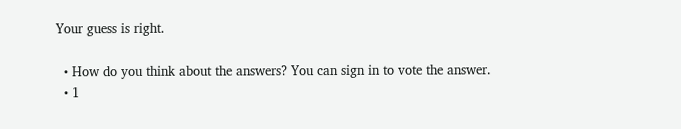Your guess is right.

  • How do you think about the answers? You can sign in to vote the answer.
  • 1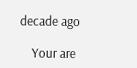decade ago

    Your are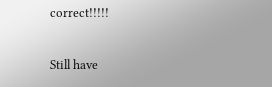correct!!!!!

Still have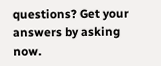questions? Get your answers by asking now.